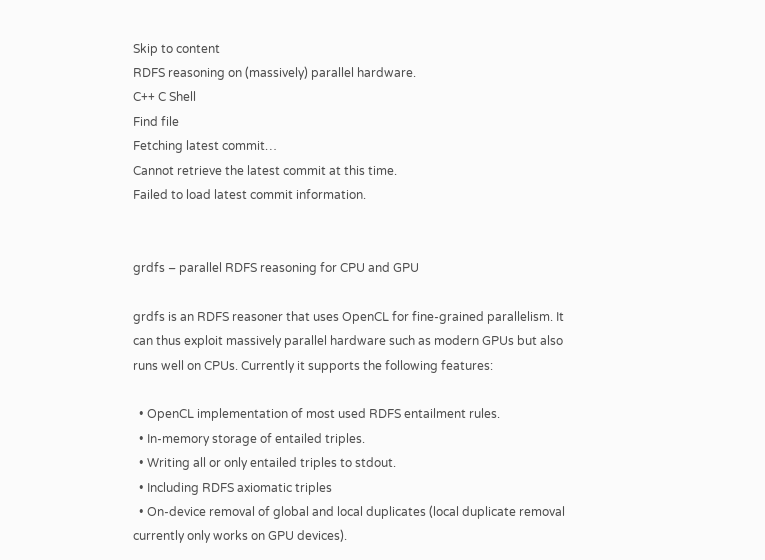Skip to content
RDFS reasoning on (massively) parallel hardware.
C++ C Shell
Find file
Fetching latest commit…
Cannot retrieve the latest commit at this time.
Failed to load latest commit information.


grdfs – parallel RDFS reasoning for CPU and GPU

grdfs is an RDFS reasoner that uses OpenCL for fine-grained parallelism. It can thus exploit massively parallel hardware such as modern GPUs but also runs well on CPUs. Currently it supports the following features:

  • OpenCL implementation of most used RDFS entailment rules.
  • In-memory storage of entailed triples.
  • Writing all or only entailed triples to stdout.
  • Including RDFS axiomatic triples
  • On-device removal of global and local duplicates (local duplicate removal currently only works on GPU devices).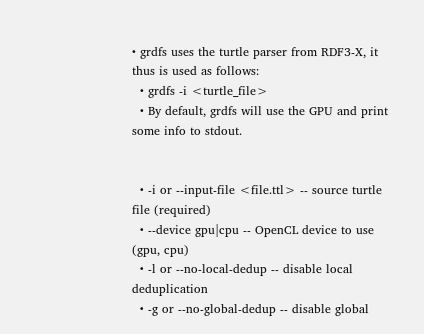• grdfs uses the turtle parser from RDF3-X, it thus is used as follows:
  • grdfs -i <turtle_file>
  • By default, grdfs will use the GPU and print some info to stdout.


  • -i or --input-file <file.ttl> -- source turtle file (required)
  • --device gpu|cpu -- OpenCL device to use (gpu, cpu)
  • -l or --no-local-dedup -- disable local deduplication
  • -g or --no-global-dedup -- disable global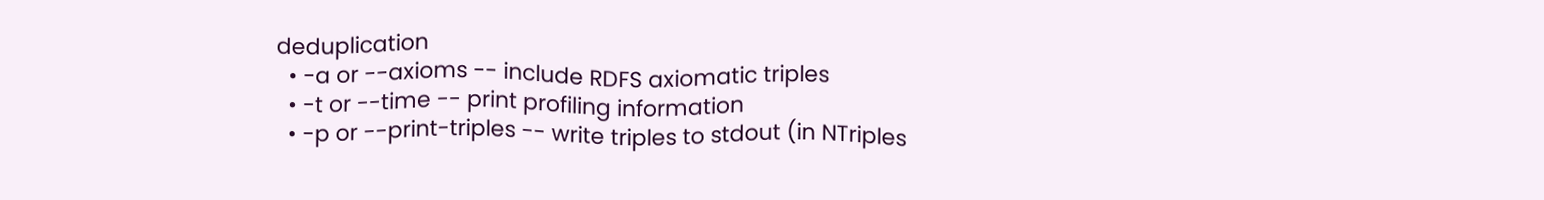deduplication
  • -a or --axioms -- include RDFS axiomatic triples
  • -t or --time -- print profiling information
  • -p or --print-triples -- write triples to stdout (in NTriples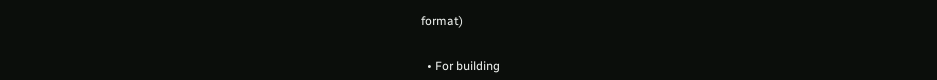format)


  • For building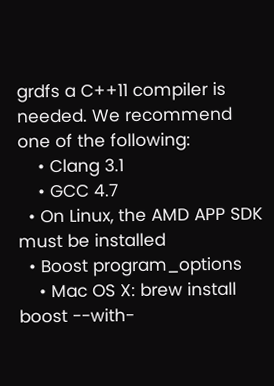grdfs a C++11 compiler is needed. We recommend one of the following:
    • Clang 3.1
    • GCC 4.7
  • On Linux, the AMD APP SDK must be installed
  • Boost program_options
    • Mac OS X: brew install boost --with-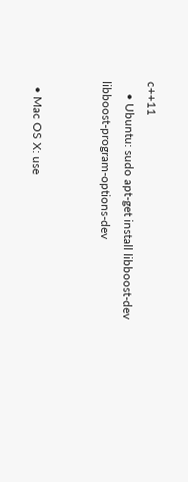c++11
    • Ubuntu: sudo apt-get install libboost-dev libboost-program-options-dev


  • Mac OS X: use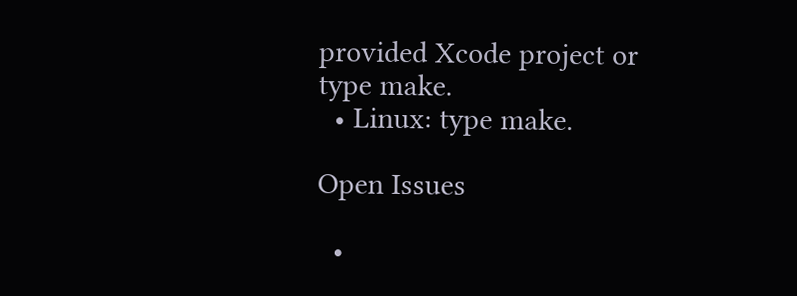provided Xcode project or type make.
  • Linux: type make.

Open Issues

  •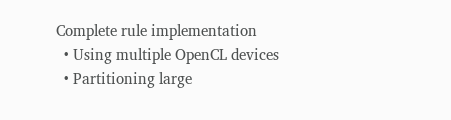Complete rule implementation
  • Using multiple OpenCL devices
  • Partitioning large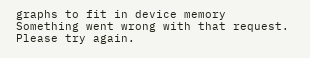graphs to fit in device memory
Something went wrong with that request. Please try again.